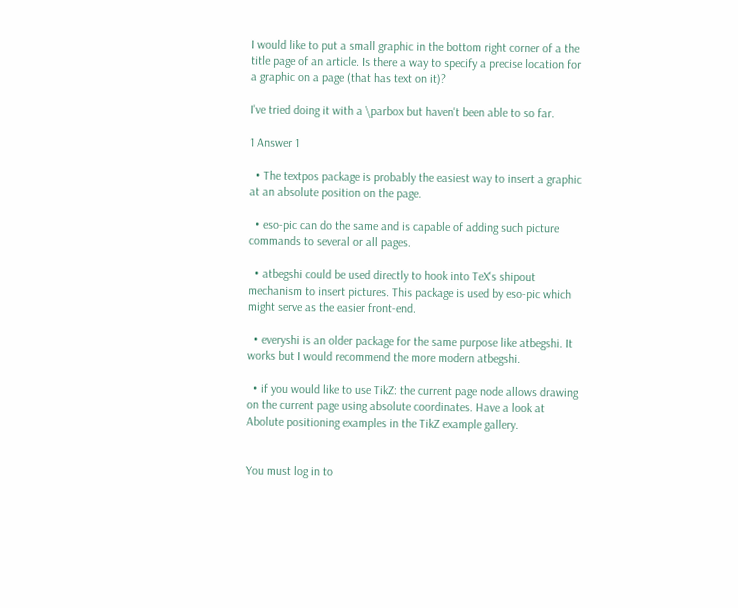I would like to put a small graphic in the bottom right corner of a the title page of an article. Is there a way to specify a precise location for a graphic on a page (that has text on it)?

I've tried doing it with a \parbox but haven't been able to so far.

1 Answer 1

  • The textpos package is probably the easiest way to insert a graphic at an absolute position on the page.

  • eso-pic can do the same and is capable of adding such picture commands to several or all pages.

  • atbegshi could be used directly to hook into TeX's shipout mechanism to insert pictures. This package is used by eso-pic which might serve as the easier front-end.

  • everyshi is an older package for the same purpose like atbegshi. It works but I would recommend the more modern atbegshi.

  • if you would like to use TikZ: the current page node allows drawing on the current page using absolute coordinates. Have a look at Abolute positioning examples in the TikZ example gallery.


You must log in to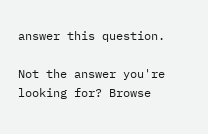answer this question.

Not the answer you're looking for? Browse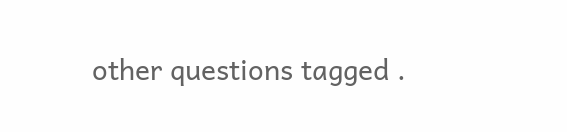other questions tagged .